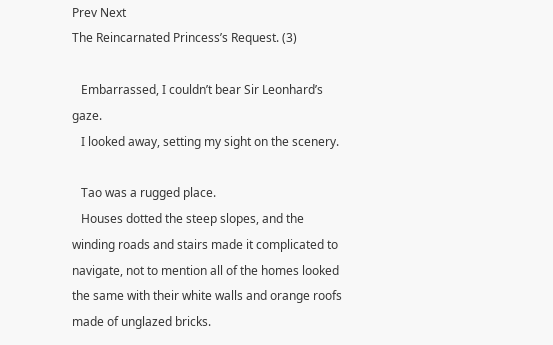Prev Next
The Reincarnated Princess’s Request. (3)

   Embarrassed, I couldn’t bear Sir Leonhard’s gaze.
   I looked away, setting my sight on the scenery.

   Tao was a rugged place.
   Houses dotted the steep slopes, and the winding roads and stairs made it complicated to navigate, not to mention all of the homes looked the same with their white walls and orange roofs made of unglazed bricks.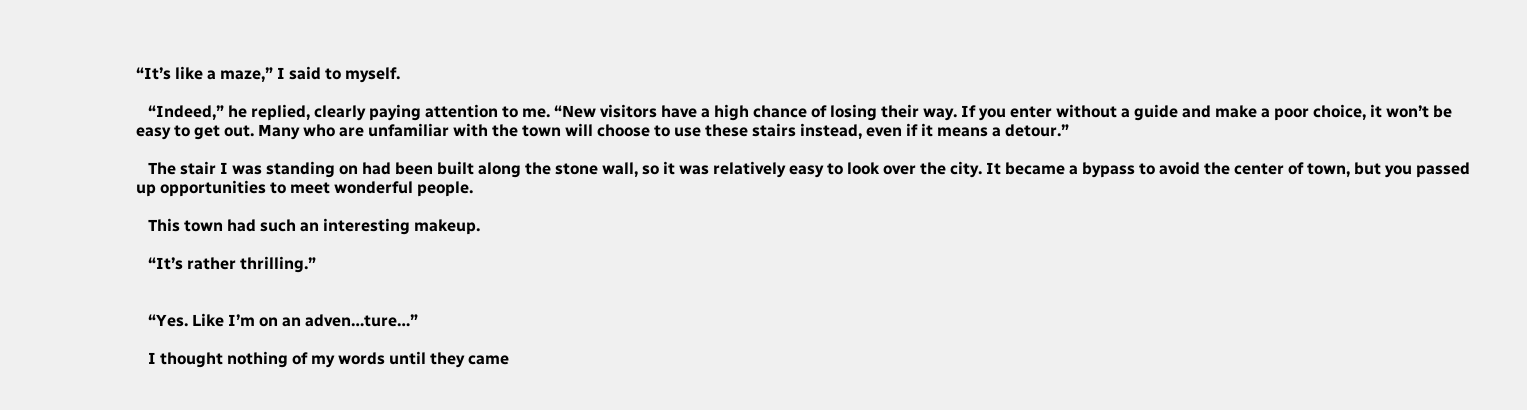“It’s like a maze,” I said to myself.

   “Indeed,” he replied, clearly paying attention to me. “New visitors have a high chance of losing their way. If you enter without a guide and make a poor choice, it won’t be easy to get out. Many who are unfamiliar with the town will choose to use these stairs instead, even if it means a detour.”

   The stair I was standing on had been built along the stone wall, so it was relatively easy to look over the city. It became a bypass to avoid the center of town, but you passed up opportunities to meet wonderful people.

   This town had such an interesting makeup.

   “It’s rather thrilling.”


   “Yes. Like I’m on an adven…ture…”

   I thought nothing of my words until they came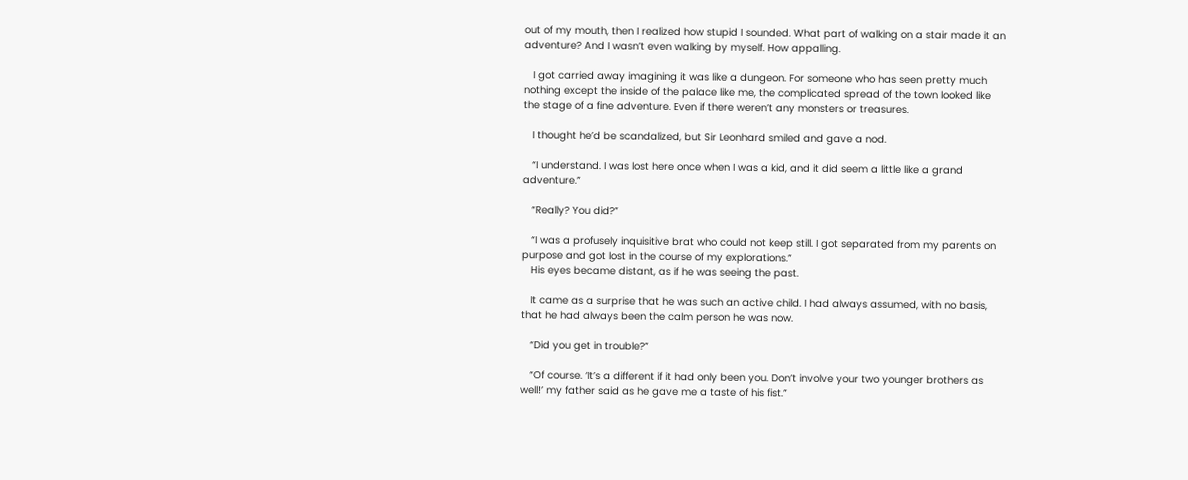out of my mouth, then I realized how stupid I sounded. What part of walking on a stair made it an adventure? And I wasn’t even walking by myself. How appalling.

   I got carried away imagining it was like a dungeon. For someone who has seen pretty much nothing except the inside of the palace like me, the complicated spread of the town looked like the stage of a fine adventure. Even if there weren’t any monsters or treasures.

   I thought he’d be scandalized, but Sir Leonhard smiled and gave a nod.

   “I understand. I was lost here once when I was a kid, and it did seem a little like a grand adventure.”

   “Really? You did?”

   “I was a profusely inquisitive brat who could not keep still. I got separated from my parents on purpose and got lost in the course of my explorations.”
   His eyes became distant, as if he was seeing the past.

   It came as a surprise that he was such an active child. I had always assumed, with no basis, that he had always been the calm person he was now.

   “Did you get in trouble?”

   “Of course. ‘It’s a different if it had only been you. Don’t involve your two younger brothers as well!’ my father said as he gave me a taste of his fist.”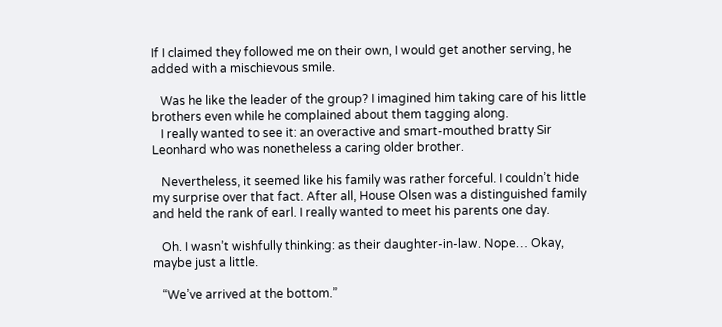If I claimed they followed me on their own, I would get another serving, he added with a mischievous smile.

   Was he like the leader of the group? I imagined him taking care of his little brothers even while he complained about them tagging along.
   I really wanted to see it: an overactive and smart-mouthed bratty Sir Leonhard who was nonetheless a caring older brother.

   Nevertheless, it seemed like his family was rather forceful. I couldn’t hide my surprise over that fact. After all, House Olsen was a distinguished family and held the rank of earl. I really wanted to meet his parents one day.

   Oh. I wasn’t wishfully thinking: as their daughter-in-law. Nope… Okay, maybe just a little.

   “We’ve arrived at the bottom.”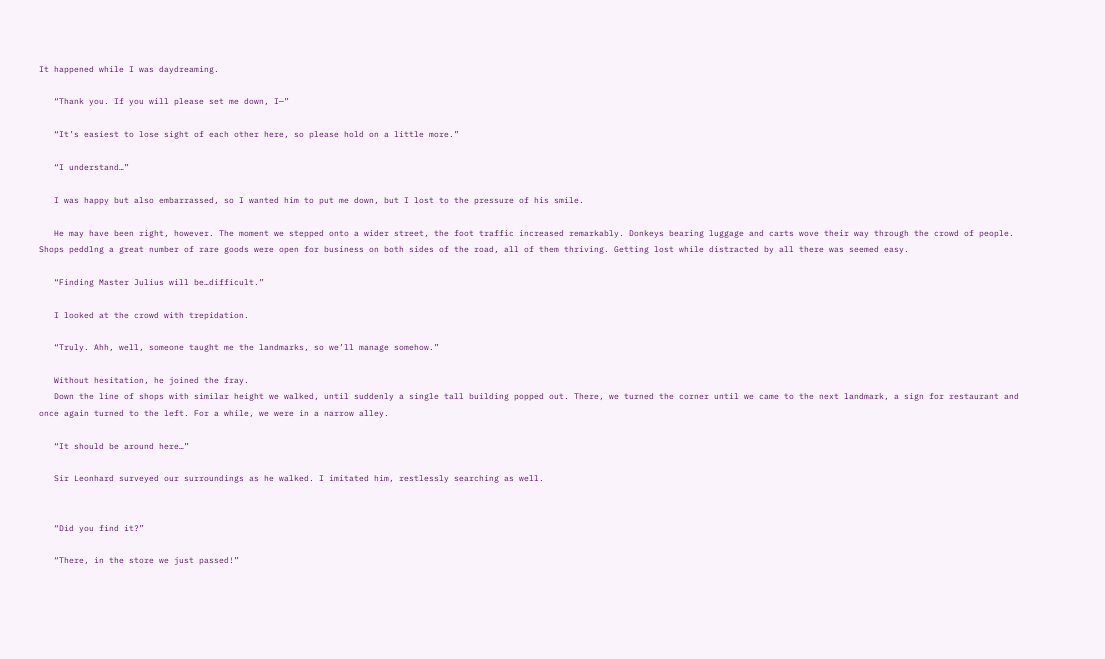It happened while I was daydreaming.

   “Thank you. If you will please set me down, I—”

   “It’s easiest to lose sight of each other here, so please hold on a little more.”

   “I understand…”

   I was happy but also embarrassed, so I wanted him to put me down, but I lost to the pressure of his smile.

   He may have been right, however. The moment we stepped onto a wider street, the foot traffic increased remarkably. Donkeys bearing luggage and carts wove their way through the crowd of people. Shops peddlng a great number of rare goods were open for business on both sides of the road, all of them thriving. Getting lost while distracted by all there was seemed easy.

   “Finding Master Julius will be…difficult.”

   I looked at the crowd with trepidation.

   “Truly. Ahh, well, someone taught me the landmarks, so we’ll manage somehow.”

   Without hesitation, he joined the fray.
   Down the line of shops with similar height we walked, until suddenly a single tall building popped out. There, we turned the corner until we came to the next landmark, a sign for restaurant and once again turned to the left. For a while, we were in a narrow alley.

   “It should be around here…”

   Sir Leonhard surveyed our surroundings as he walked. I imitated him, restlessly searching as well.


   “Did you find it?”

   “There, in the store we just passed!”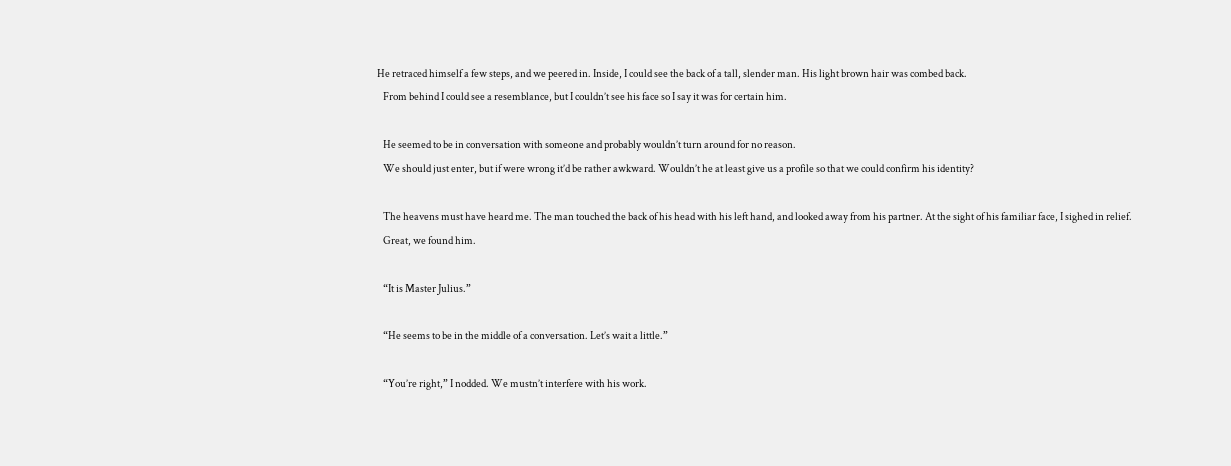He retraced himself a few steps, and we peered in. Inside, I could see the back of a tall, slender man. His light brown hair was combed back.
   From behind I could see a resemblance, but I couldn’t see his face so I say it was for certain him.

   He seemed to be in conversation with someone and probably wouldn’t turn around for no reason.
   We should just enter, but if were wrong it’d be rather awkward. Wouldn’t he at least give us a profile so that we could confirm his identity?

   The heavens must have heard me. The man touched the back of his head with his left hand, and looked away from his partner. At the sight of his familiar face, I sighed in relief.
   Great, we found him.

   “It is Master Julius.”

   “He seems to be in the middle of a conversation. Let’s wait a little.”

   “You’re right,” I nodded. We mustn’t interfere with his work.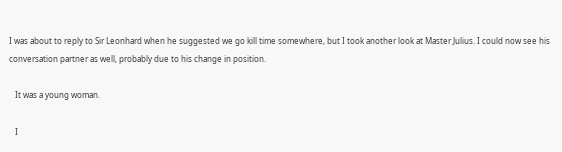I was about to reply to Sir Leonhard when he suggested we go kill time somewhere, but I took another look at Master Julius. I could now see his conversation partner as well, probably due to his change in position.

   It was a young woman.

   I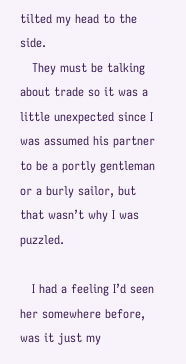tilted my head to the side.
   They must be talking about trade so it was a little unexpected since I was assumed his partner to be a portly gentleman or a burly sailor, but that wasn’t why I was puzzled.

   I had a feeling I’d seen her somewhere before, was it just my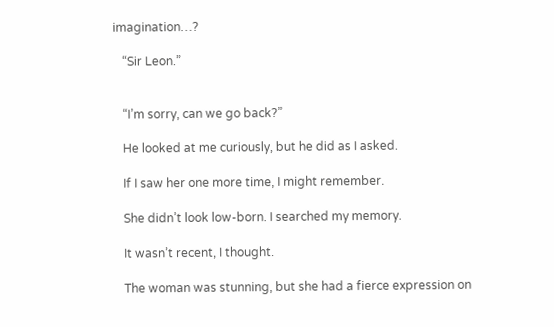imagination…?

   “Sir Leon.”


   “I’m sorry, can we go back?”

   He looked at me curiously, but he did as I asked.

   If I saw her one more time, I might remember.

   She didn’t look low-born. I searched my memory.

   It wasn’t recent, I thought.

   The woman was stunning, but she had a fierce expression on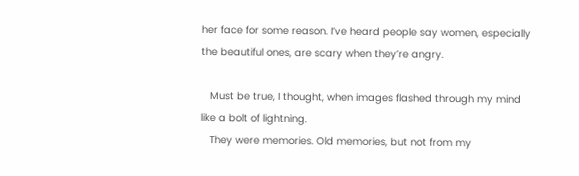her face for some reason. I’ve heard people say women, especially the beautiful ones, are scary when they’re angry.

   Must be true, I thought, when images flashed through my mind like a bolt of lightning.
   They were memories. Old memories, but not from my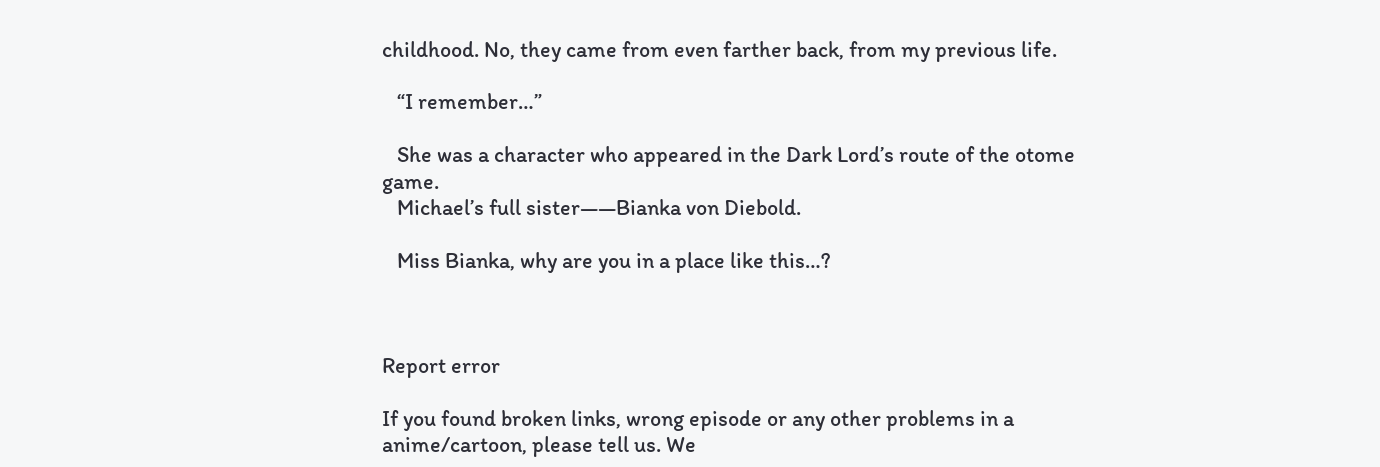childhood. No, they came from even farther back, from my previous life.

   “I remember…”

   She was a character who appeared in the Dark Lord’s route of the otome game.
   Michael’s full sister——Bianka von Diebold.

   Miss Bianka, why are you in a place like this…?



Report error

If you found broken links, wrong episode or any other problems in a anime/cartoon, please tell us. We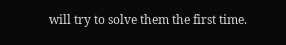will try to solve them the first time.